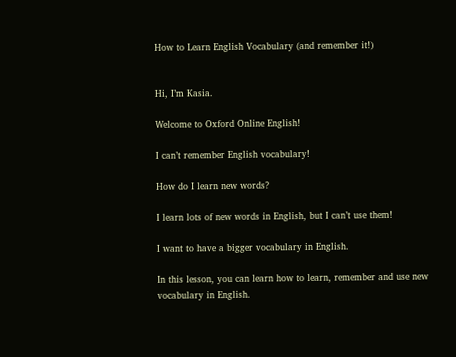How to Learn English Vocabulary (and remember it!)


Hi, I’m Kasia.

Welcome to Oxford Online English!

I can’t remember English vocabulary!

How do I learn new words?

I learn lots of new words in English, but I can’t use them!

I want to have a bigger vocabulary in English.

In this lesson, you can learn how to learn, remember and use new vocabulary in English.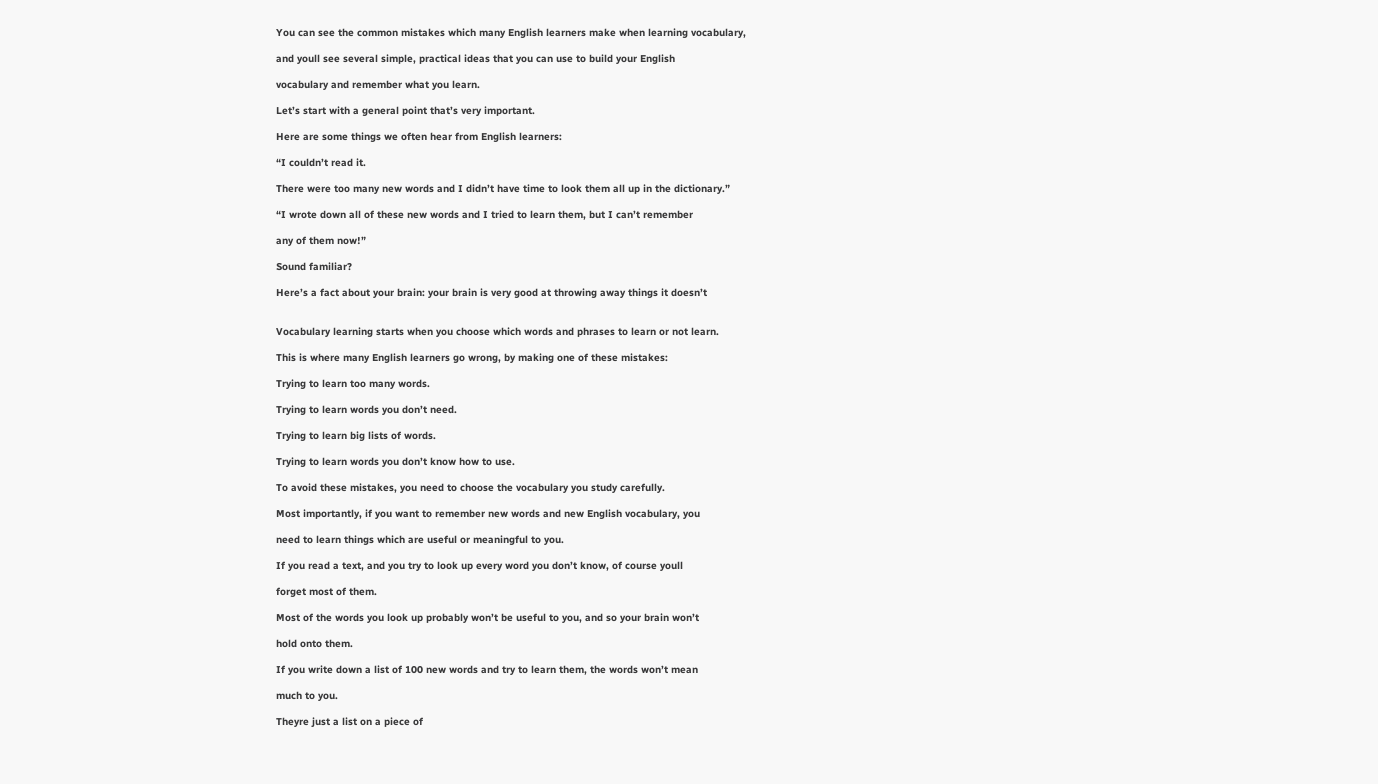You can see the common mistakes which many English learners make when learning vocabulary,

and youll see several simple, practical ideas that you can use to build your English

vocabulary and remember what you learn.

Let’s start with a general point that’s very important.

Here are some things we often hear from English learners:

“I couldn’t read it.

There were too many new words and I didn’t have time to look them all up in the dictionary.”

“I wrote down all of these new words and I tried to learn them, but I can’t remember

any of them now!”

Sound familiar?

Here’s a fact about your brain: your brain is very good at throwing away things it doesn’t


Vocabulary learning starts when you choose which words and phrases to learn or not learn.

This is where many English learners go wrong, by making one of these mistakes:

Trying to learn too many words.

Trying to learn words you don’t need.

Trying to learn big lists of words.

Trying to learn words you don’t know how to use.

To avoid these mistakes, you need to choose the vocabulary you study carefully.

Most importantly, if you want to remember new words and new English vocabulary, you

need to learn things which are useful or meaningful to you.

If you read a text, and you try to look up every word you don’t know, of course youll

forget most of them.

Most of the words you look up probably won’t be useful to you, and so your brain won’t

hold onto them.

If you write down a list of 100 new words and try to learn them, the words won’t mean

much to you.

Theyre just a list on a piece of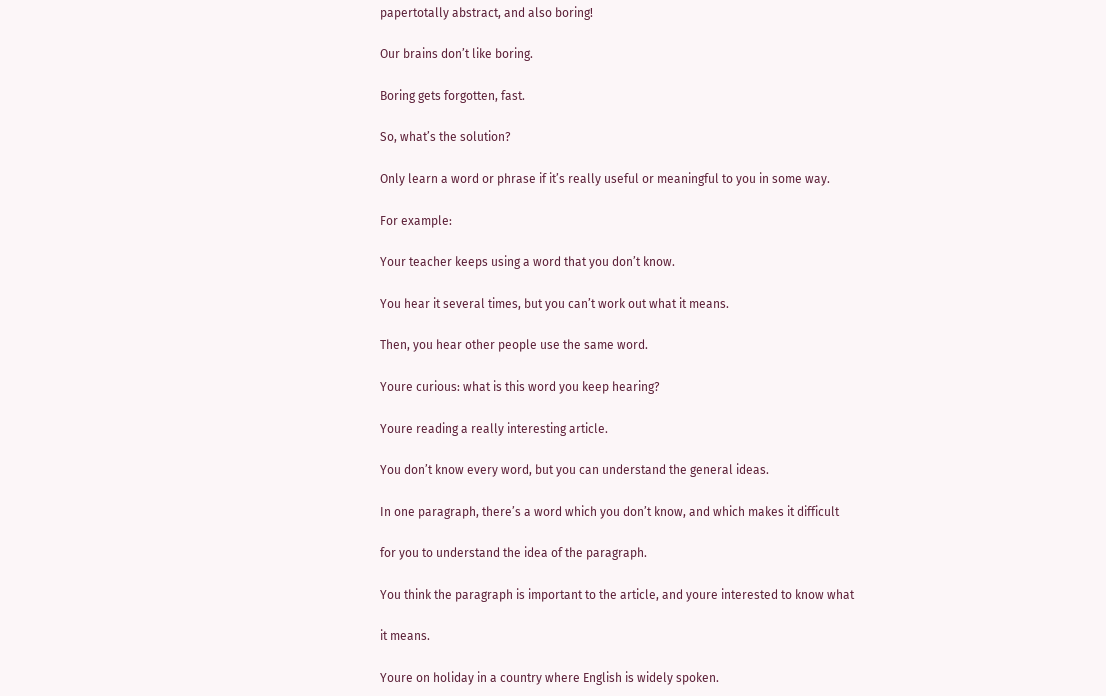papertotally abstract, and also boring!

Our brains don’t like boring.

Boring gets forgotten, fast.

So, what’s the solution?

Only learn a word or phrase if it’s really useful or meaningful to you in some way.

For example:

Your teacher keeps using a word that you don’t know.

You hear it several times, but you can’t work out what it means.

Then, you hear other people use the same word.

Youre curious: what is this word you keep hearing?

Youre reading a really interesting article.

You don’t know every word, but you can understand the general ideas.

In one paragraph, there’s a word which you don’t know, and which makes it difficult

for you to understand the idea of the paragraph.

You think the paragraph is important to the article, and youre interested to know what

it means.

Youre on holiday in a country where English is widely spoken.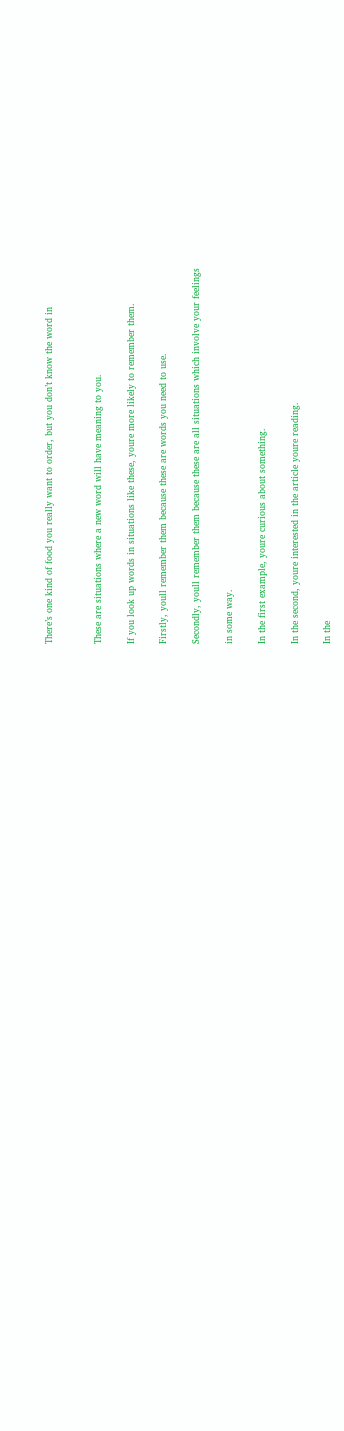There’s one kind of food you really want to order, but you don’t know the word in


These are situations where a new word will have meaning to you.

If you look up words in situations like these, youre more likely to remember them.

Firstly, youll remember them because these are words you need to use.

Secondly, youll remember them because these are all situations which involve your feelings

in some way.

In the first example, youre curious about something.

In the second, youre interested in the article youre reading.

In the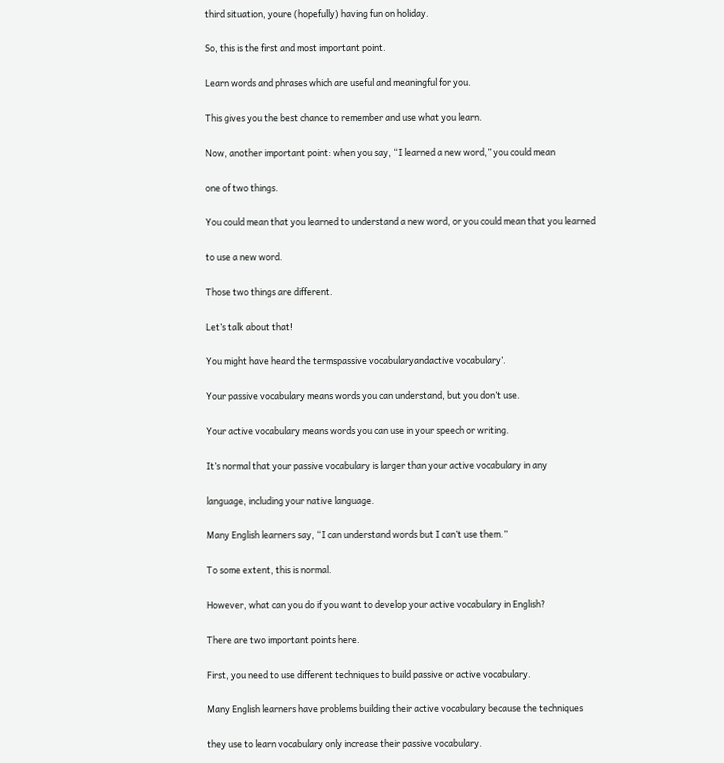third situation, youre (hopefully) having fun on holiday.

So, this is the first and most important point.

Learn words and phrases which are useful and meaningful for you.

This gives you the best chance to remember and use what you learn.

Now, another important point: when you say, “I learned a new word,” you could mean

one of two things.

You could mean that you learned to understand a new word, or you could mean that you learned

to use a new word.

Those two things are different.

Let’s talk about that!

You might have heard the termspassive vocabularyandactive vocabulary’.

Your passive vocabulary means words you can understand, but you don’t use.

Your active vocabulary means words you can use in your speech or writing.

It’s normal that your passive vocabulary is larger than your active vocabulary in any

language, including your native language.

Many English learners say, “I can understand words but I can’t use them.”

To some extent, this is normal.

However, what can you do if you want to develop your active vocabulary in English?

There are two important points here.

First, you need to use different techniques to build passive or active vocabulary.

Many English learners have problems building their active vocabulary because the techniques

they use to learn vocabulary only increase their passive vocabulary.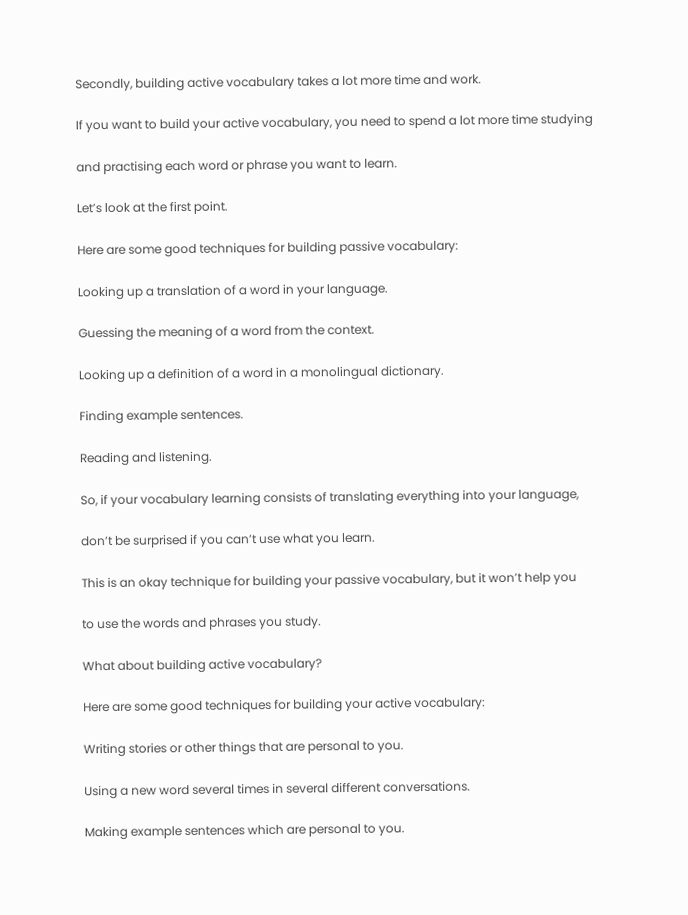Secondly, building active vocabulary takes a lot more time and work.

If you want to build your active vocabulary, you need to spend a lot more time studying

and practising each word or phrase you want to learn.

Let’s look at the first point.

Here are some good techniques for building passive vocabulary:

Looking up a translation of a word in your language.

Guessing the meaning of a word from the context.

Looking up a definition of a word in a monolingual dictionary.

Finding example sentences.

Reading and listening.

So, if your vocabulary learning consists of translating everything into your language,

don’t be surprised if you can’t use what you learn.

This is an okay technique for building your passive vocabulary, but it won’t help you

to use the words and phrases you study.

What about building active vocabulary?

Here are some good techniques for building your active vocabulary:

Writing stories or other things that are personal to you.

Using a new word several times in several different conversations.

Making example sentences which are personal to you.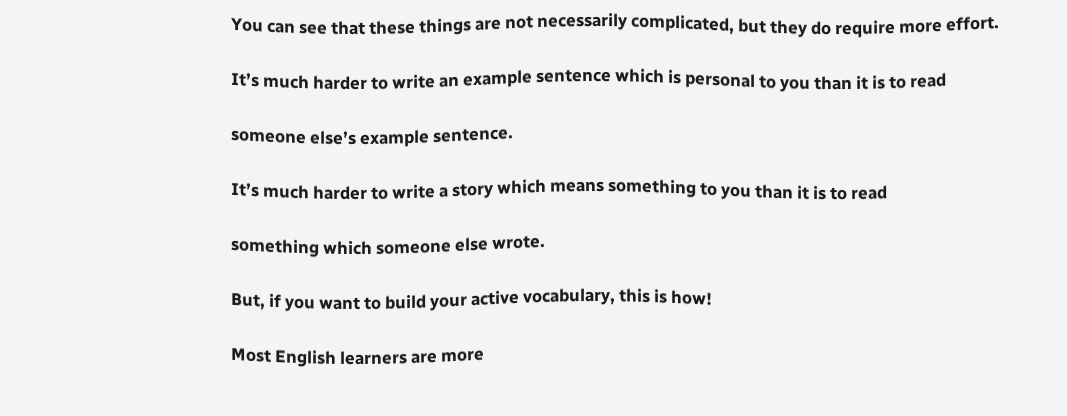You can see that these things are not necessarily complicated, but they do require more effort.

It’s much harder to write an example sentence which is personal to you than it is to read

someone else’s example sentence.

It’s much harder to write a story which means something to you than it is to read

something which someone else wrote.

But, if you want to build your active vocabulary, this is how!

Most English learners are more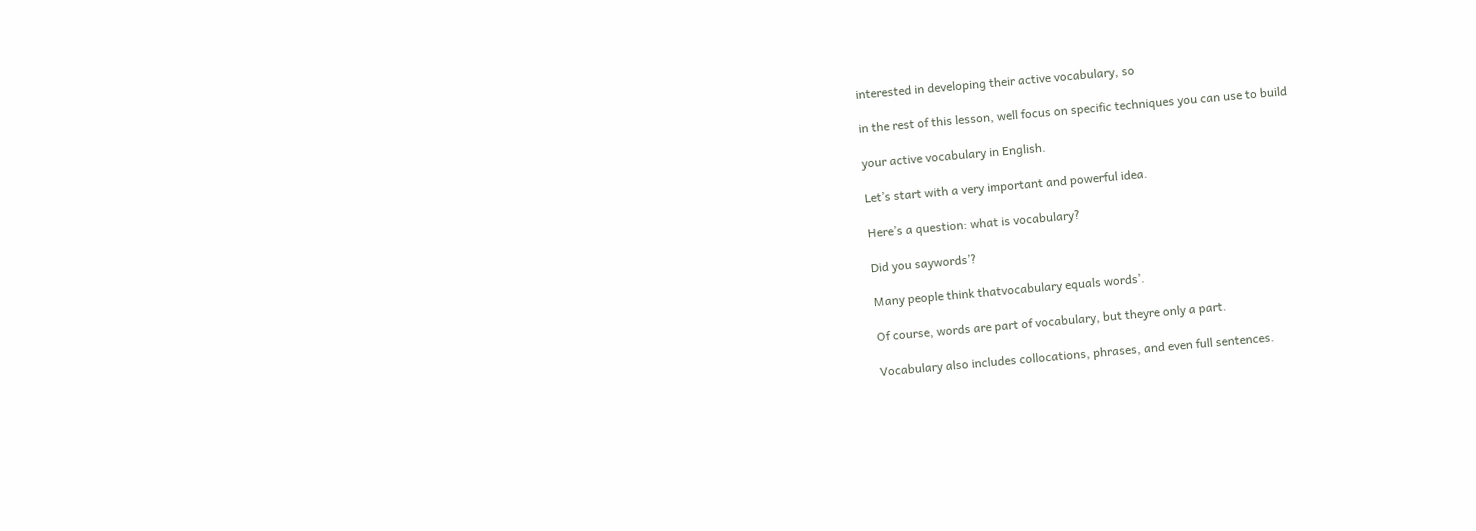interested in developing their active vocabulary, so

in the rest of this lesson, well focus on specific techniques you can use to build

your active vocabulary in English.

Let’s start with a very important and powerful idea.

Here’s a question: what is vocabulary?

Did you saywords’?

Many people think thatvocabulary equals words’.

Of course, words are part of vocabulary, but theyre only a part.

Vocabulary also includes collocations, phrases, and even full sentences.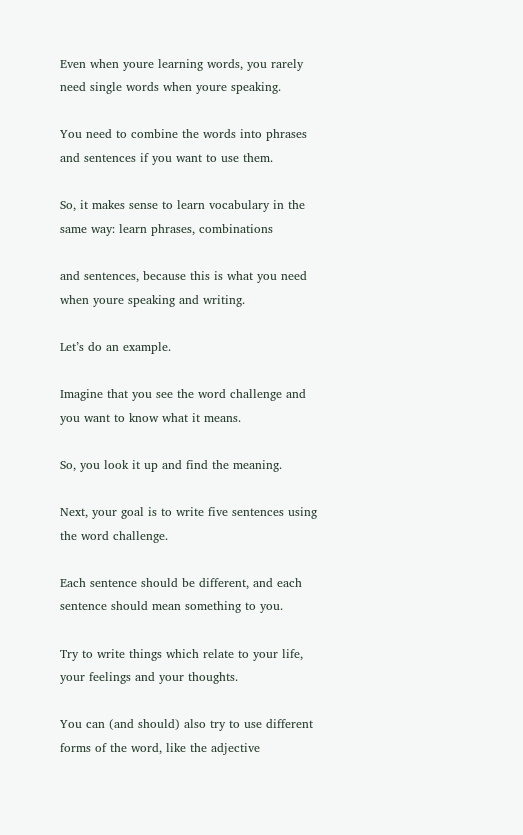Even when youre learning words, you rarely need single words when youre speaking.

You need to combine the words into phrases and sentences if you want to use them.

So, it makes sense to learn vocabulary in the same way: learn phrases, combinations

and sentences, because this is what you need when youre speaking and writing.

Let’s do an example.

Imagine that you see the word challenge and you want to know what it means.

So, you look it up and find the meaning.

Next, your goal is to write five sentences using the word challenge.

Each sentence should be different, and each sentence should mean something to you.

Try to write things which relate to your life, your feelings and your thoughts.

You can (and should) also try to use different forms of the word, like the adjective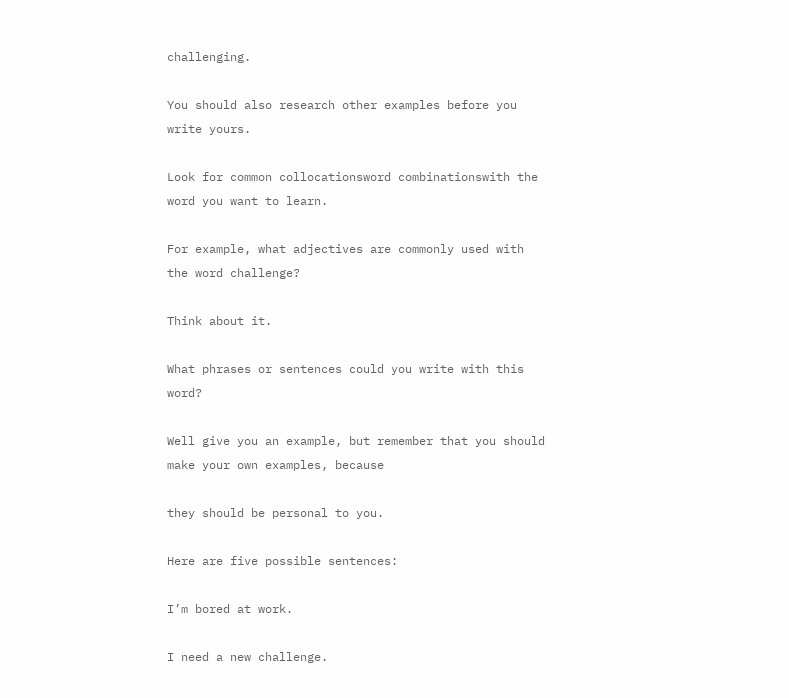challenging.

You should also research other examples before you write yours.

Look for common collocationsword combinationswith the word you want to learn.

For example, what adjectives are commonly used with the word challenge?

Think about it.

What phrases or sentences could you write with this word?

Well give you an example, but remember that you should make your own examples, because

they should be personal to you.

Here are five possible sentences:

I’m bored at work.

I need a new challenge.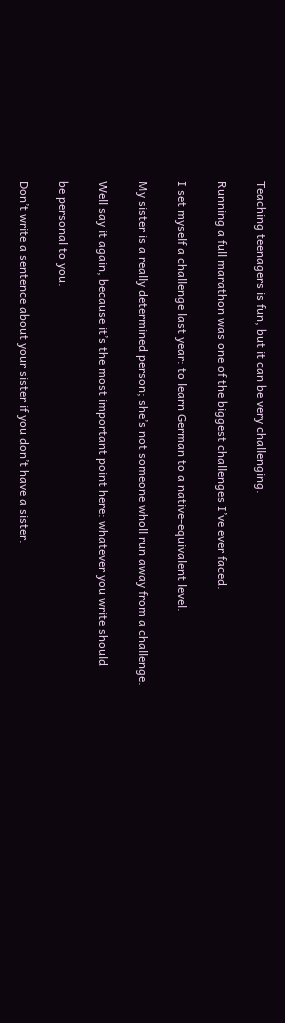Teaching teenagers is fun, but it can be very challenging.

Running a full marathon was one of the biggest challenges I’ve ever faced.

I set myself a challenge last year: to learn German to a native-equivalent level.

My sister is a really determined person; she’s not someone wholl run away from a challenge.

Well say it again, because it’s the most important point here: whatever you write should

be personal to you.

Don’t write a sentence about your sister if you don’t have a sister.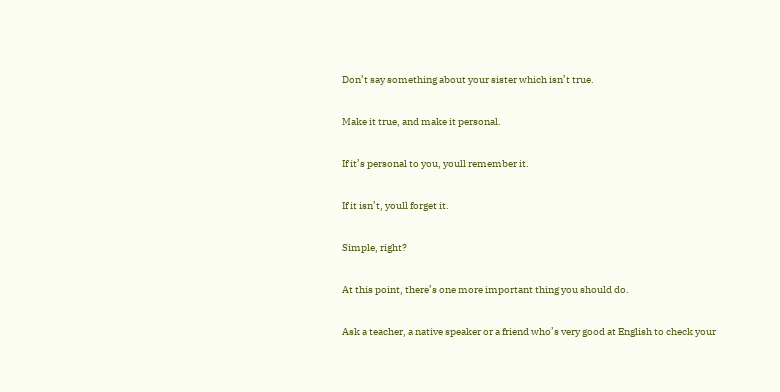Don’t say something about your sister which isn’t true.

Make it true, and make it personal.

If it’s personal to you, youll remember it.

If it isn’t, youll forget it.

Simple, right?

At this point, there’s one more important thing you should do.

Ask a teacher, a native speaker or a friend who’s very good at English to check your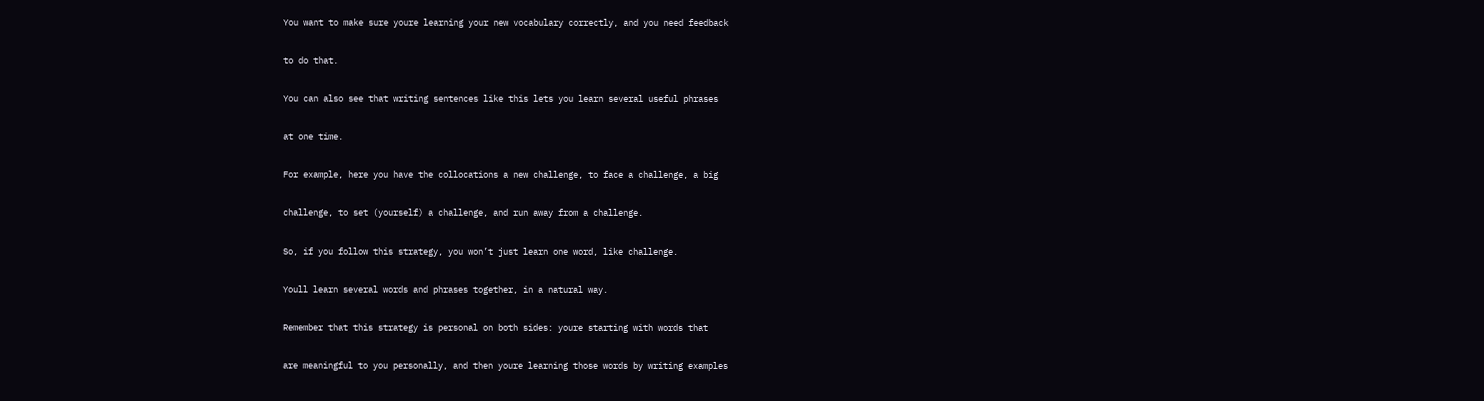You want to make sure youre learning your new vocabulary correctly, and you need feedback

to do that.

You can also see that writing sentences like this lets you learn several useful phrases

at one time.

For example, here you have the collocations a new challenge, to face a challenge, a big

challenge, to set (yourself) a challenge, and run away from a challenge.

So, if you follow this strategy, you won’t just learn one word, like challenge.

Youll learn several words and phrases together, in a natural way.

Remember that this strategy is personal on both sides: youre starting with words that

are meaningful to you personally, and then youre learning those words by writing examples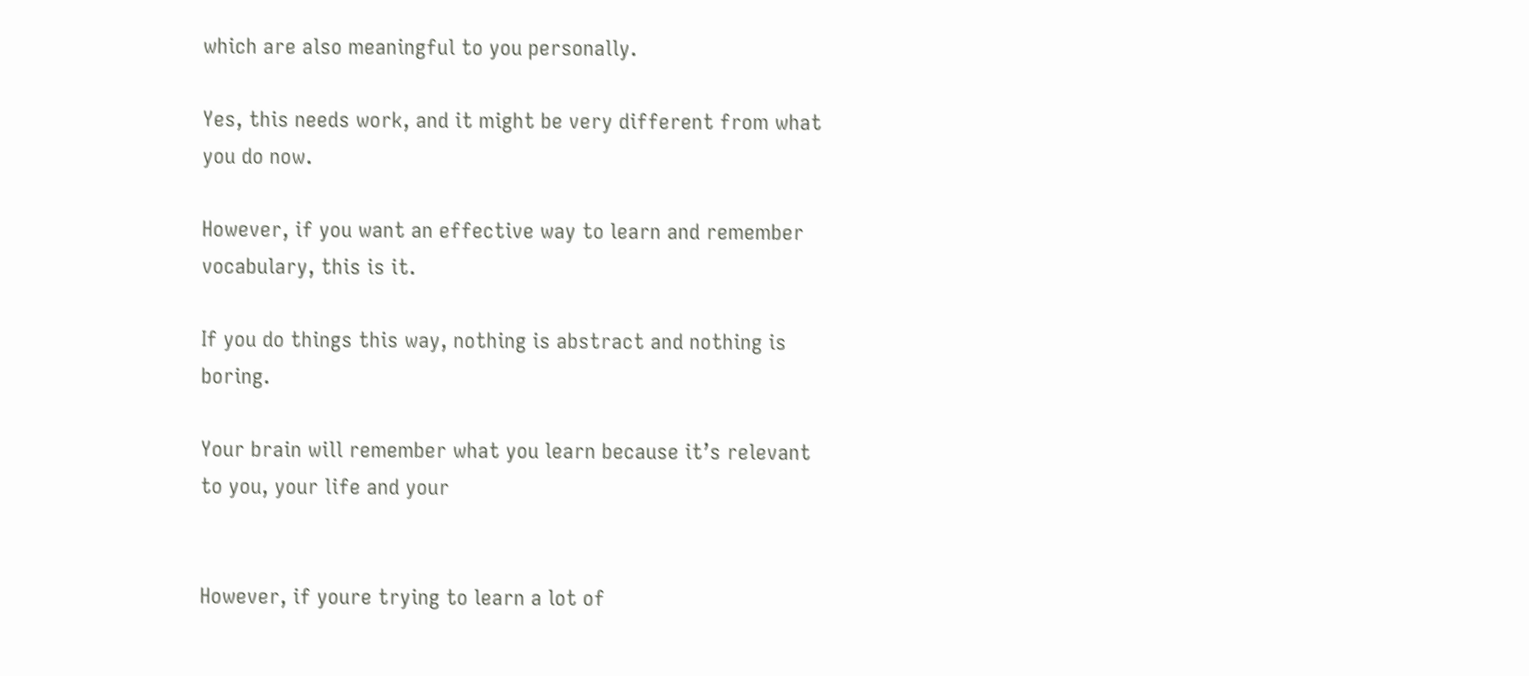which are also meaningful to you personally.

Yes, this needs work, and it might be very different from what you do now.

However, if you want an effective way to learn and remember vocabulary, this is it.

If you do things this way, nothing is abstract and nothing is boring.

Your brain will remember what you learn because it’s relevant to you, your life and your


However, if youre trying to learn a lot of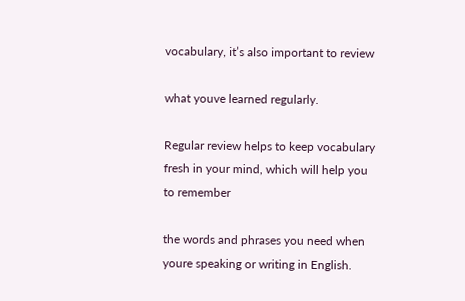vocabulary, it’s also important to review

what youve learned regularly.

Regular review helps to keep vocabulary fresh in your mind, which will help you to remember

the words and phrases you need when youre speaking or writing in English.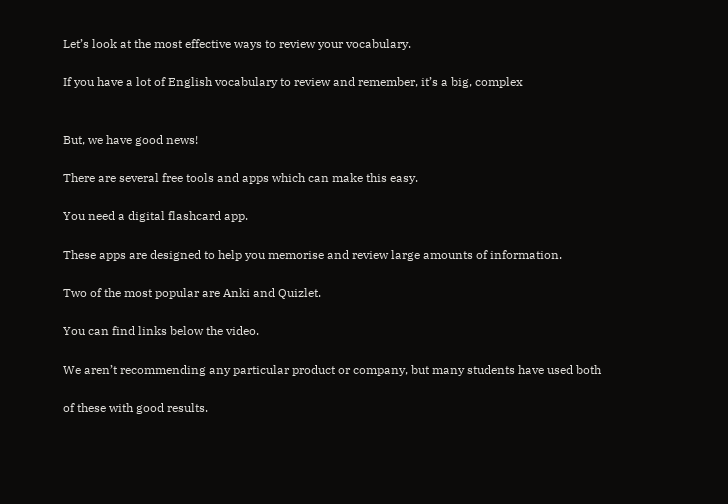Let’s look at the most effective ways to review your vocabulary.

If you have a lot of English vocabulary to review and remember, it’s a big, complex


But, we have good news!

There are several free tools and apps which can make this easy.

You need a digital flashcard app.

These apps are designed to help you memorise and review large amounts of information.

Two of the most popular are Anki and Quizlet.

You can find links below the video.

We aren’t recommending any particular product or company, but many students have used both

of these with good results.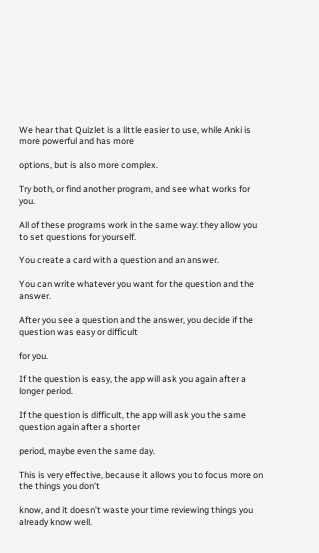We hear that Quizlet is a little easier to use, while Anki is more powerful and has more

options, but is also more complex.

Try both, or find another program, and see what works for you.

All of these programs work in the same way: they allow you to set questions for yourself.

You create a card with a question and an answer.

You can write whatever you want for the question and the answer.

After you see a question and the answer, you decide if the question was easy or difficult

for you.

If the question is easy, the app will ask you again after a longer period.

If the question is difficult, the app will ask you the same question again after a shorter

period, maybe even the same day.

This is very effective, because it allows you to focus more on the things you don’t

know, and it doesn’t waste your time reviewing things you already know well.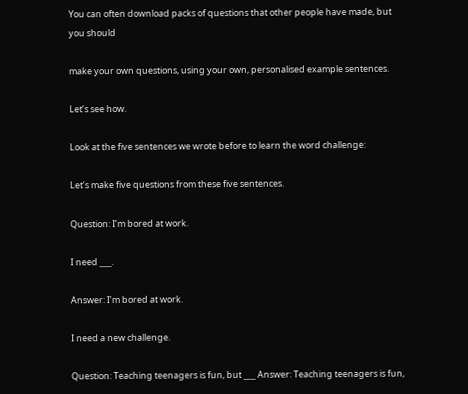You can often download packs of questions that other people have made, but you should

make your own questions, using your own, personalised example sentences.

Let’s see how.

Look at the five sentences we wrote before to learn the word challenge:

Let’s make five questions from these five sentences.

Question: I’m bored at work.

I need ___.

Answer: I’m bored at work.

I need a new challenge.

Question: Teaching teenagers is fun, but ___ Answer: Teaching teenagers is fun,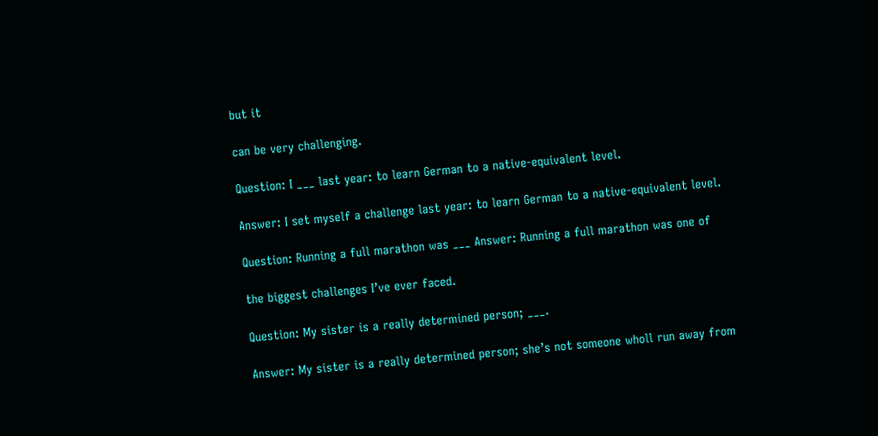but it

can be very challenging.

Question: I ___ last year: to learn German to a native-equivalent level.

Answer: I set myself a challenge last year: to learn German to a native-equivalent level.

Question: Running a full marathon was ___ Answer: Running a full marathon was one of

the biggest challenges I’ve ever faced.

Question: My sister is a really determined person; ___.

Answer: My sister is a really determined person; she’s not someone wholl run away from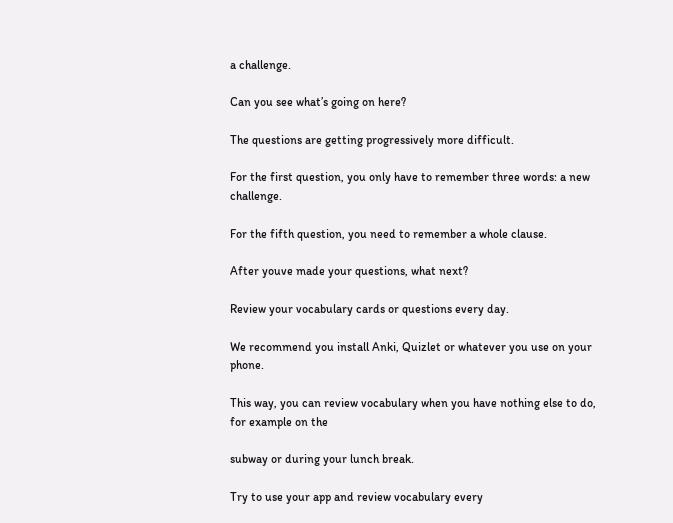a challenge.

Can you see what’s going on here?

The questions are getting progressively more difficult.

For the first question, you only have to remember three words: a new challenge.

For the fifth question, you need to remember a whole clause.

After youve made your questions, what next?

Review your vocabulary cards or questions every day.

We recommend you install Anki, Quizlet or whatever you use on your phone.

This way, you can review vocabulary when you have nothing else to do, for example on the

subway or during your lunch break.

Try to use your app and review vocabulary every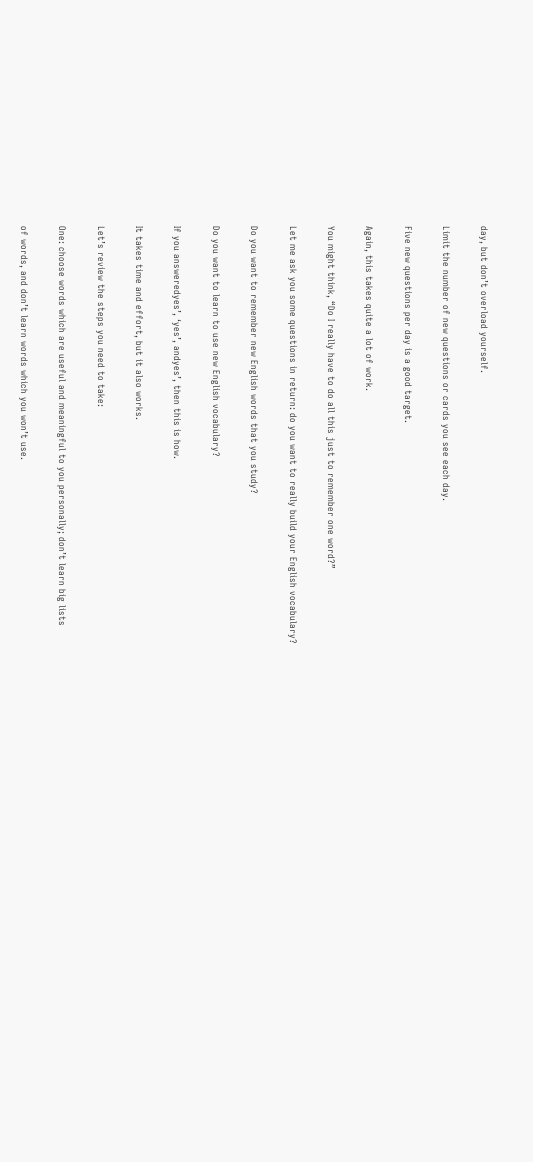day, but don’t overload yourself.

Limit the number of new questions or cards you see each day.

Five new questions per day is a good target.

Again, this takes quite a lot of work.

You might think, “Do I really have to do all this just to remember one word?”

Let me ask you some questions in return: do you want to really build your English vocabulary?

Do you want to remember new English words that you study?

Do you want to learn to use new English vocabulary?

If you answeredyes’, ‘yes’, andyes’, then this is how.

It takes time and effort, but it also works.

Let’s review the steps you need to take:

One: choose words which are useful and meaningful to you personally; don’t learn big lists

of words, and don’t learn words which you won’t use.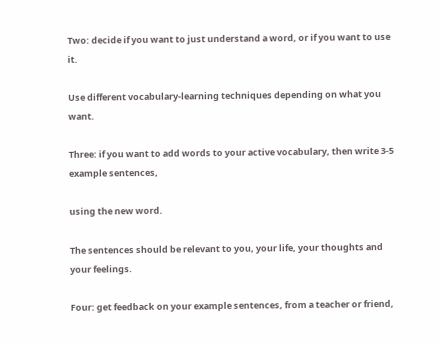Two: decide if you want to just understand a word, or if you want to use it.

Use different vocabulary-learning techniques depending on what you want.

Three: if you want to add words to your active vocabulary, then write 3-5 example sentences,

using the new word.

The sentences should be relevant to you, your life, your thoughts and your feelings.

Four: get feedback on your example sentences, from a teacher or friend,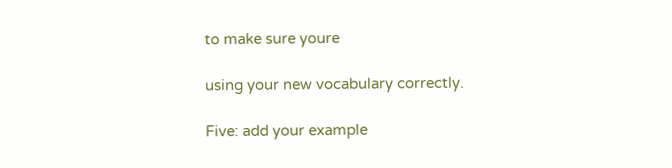to make sure youre

using your new vocabulary correctly.

Five: add your example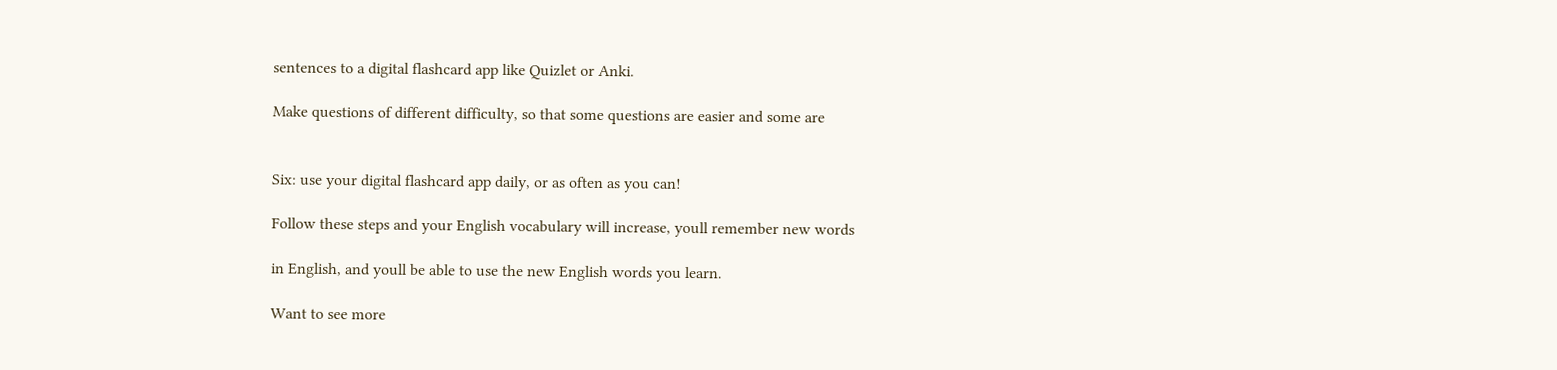sentences to a digital flashcard app like Quizlet or Anki.

Make questions of different difficulty, so that some questions are easier and some are


Six: use your digital flashcard app daily, or as often as you can!

Follow these steps and your English vocabulary will increase, youll remember new words

in English, and youll be able to use the new English words you learn.

Want to see more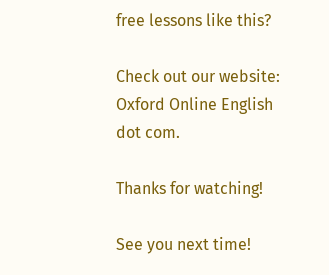free lessons like this?

Check out our website: Oxford Online English dot com.

Thanks for watching!

See you next time!